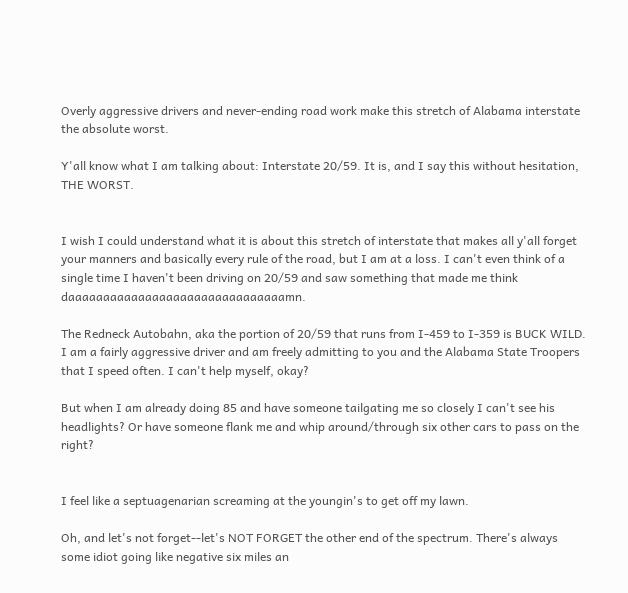Overly aggressive drivers and never-ending road work make this stretch of Alabama interstate the absolute worst.

Y'all know what I am talking about: Interstate 20/59. It is, and I say this without hesitation, THE WORST.


I wish I could understand what it is about this stretch of interstate that makes all y'all forget your manners and basically every rule of the road, but I am at a loss. I can't even think of a single time I haven't been driving on 20/59 and saw something that made me think daaaaaaaaaaaaaaaaaaaaaaaaaaaaaaamn.

The Redneck Autobahn, aka the portion of 20/59 that runs from I-459 to I-359 is BUCK WILD. I am a fairly aggressive driver and am freely admitting to you and the Alabama State Troopers that I speed often. I can't help myself, okay?

But when I am already doing 85 and have someone tailgating me so closely I can't see his headlights? Or have someone flank me and whip around/through six other cars to pass on the right?


I feel like a septuagenarian screaming at the youngin's to get off my lawn.

Oh, and let's not forget--let's NOT FORGET the other end of the spectrum. There's always some idiot going like negative six miles an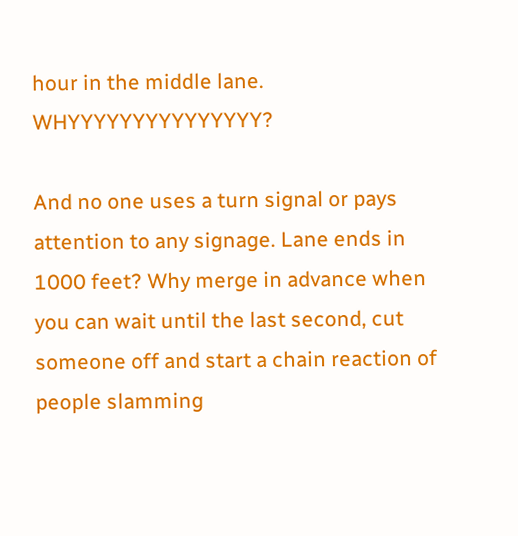hour in the middle lane. WHYYYYYYYYYYYYYYY?

And no one uses a turn signal or pays attention to any signage. Lane ends in 1000 feet? Why merge in advance when you can wait until the last second, cut someone off and start a chain reaction of people slamming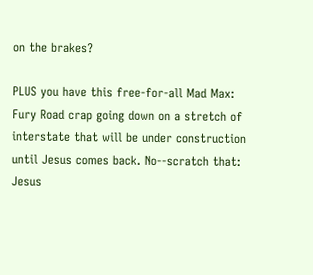on the brakes?

PLUS you have this free-for-all Mad Max: Fury Road crap going down on a stretch of interstate that will be under construction until Jesus comes back. No--scratch that: Jesus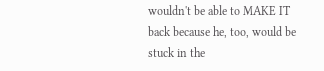wouldn't be able to MAKE IT back because he, too, would be stuck in the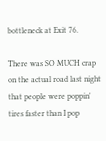bottleneck at Exit 76.

There was SO MUCH crap on the actual road last night that people were poppin' tires faster than I pop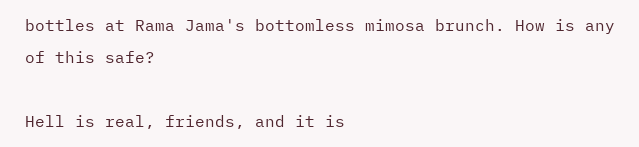bottles at Rama Jama's bottomless mimosa brunch. How is any of this safe?

Hell is real, friends, and it is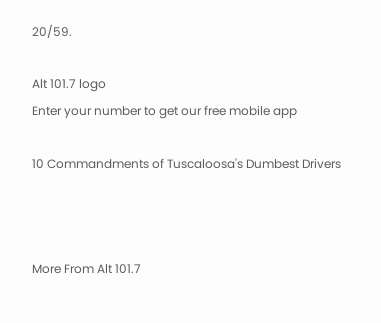20/59.

Alt 101.7 logo
Enter your number to get our free mobile app

10 Commandments of Tuscaloosa's Dumbest Drivers



More From Alt 101.7